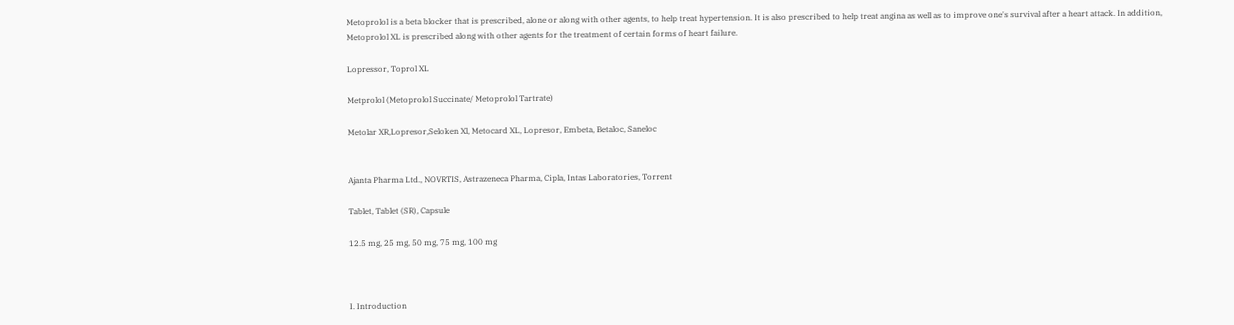Metoprolol is a beta blocker that is prescribed, alone or along with other agents, to help treat hypertension. It is also prescribed to help treat angina as well as to improve one's survival after a heart attack. In addition, Metoprolol XL is prescribed along with other agents for the treatment of certain forms of heart failure.

Lopressor, Toprol XL

Metprolol (Metoprolol Succinate/ Metoprolol Tartrate)

Metolar XR,Lopresor,Seloken Xl, Metocard XL, Lopresor, Embeta, Betaloc, Saneloc


Ajanta Pharma Ltd., NOVRTIS, Astrazeneca Pharma, Cipla, Intas Laboratories, Torrent

Tablet, Tablet (SR), Capsule

12.5 mg, 25 mg, 50 mg, 75 mg, 100 mg



I. Introduction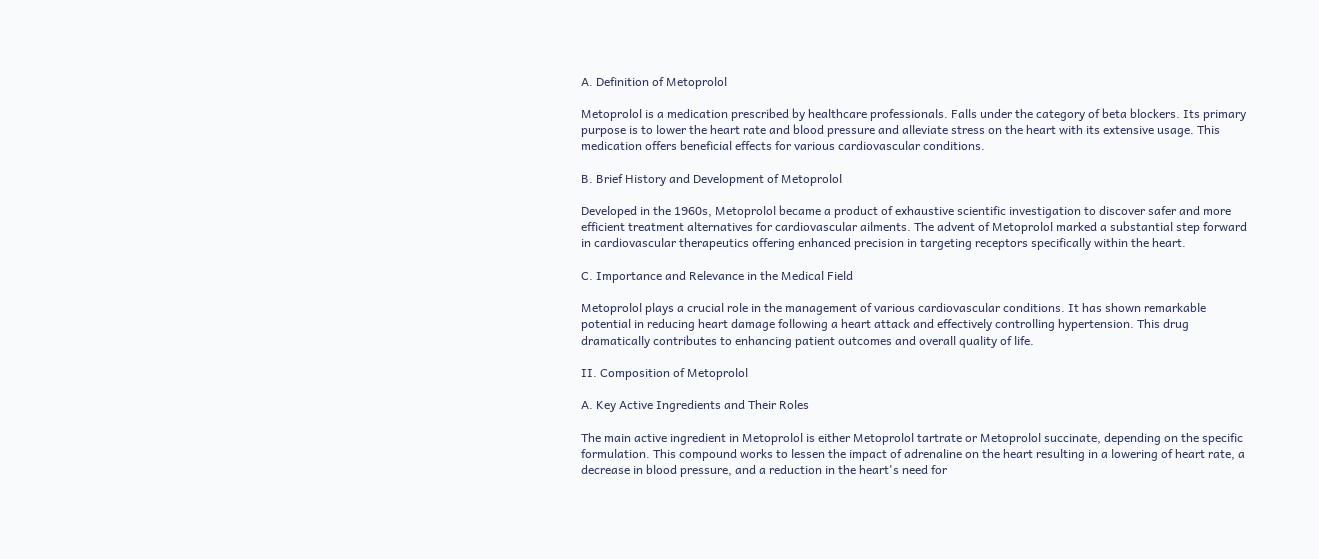A. Definition of Metoprolol

Metoprolol is a medication prescribed by healthcare professionals. Falls under the category of beta blockers. Its primary purpose is to lower the heart rate and blood pressure and alleviate stress on the heart with its extensive usage. This medication offers beneficial effects for various cardiovascular conditions.

B. Brief History and Development of Metoprolol

Developed in the 1960s, Metoprolol became a product of exhaustive scientific investigation to discover safer and more efficient treatment alternatives for cardiovascular ailments. The advent of Metoprolol marked a substantial step forward in cardiovascular therapeutics offering enhanced precision in targeting receptors specifically within the heart.

C. Importance and Relevance in the Medical Field

Metoprolol plays a crucial role in the management of various cardiovascular conditions. It has shown remarkable potential in reducing heart damage following a heart attack and effectively controlling hypertension. This drug dramatically contributes to enhancing patient outcomes and overall quality of life.

II. Composition of Metoprolol

A. Key Active Ingredients and Their Roles

The main active ingredient in Metoprolol is either Metoprolol tartrate or Metoprolol succinate, depending on the specific formulation. This compound works to lessen the impact of adrenaline on the heart resulting in a lowering of heart rate, a decrease in blood pressure, and a reduction in the heart's need for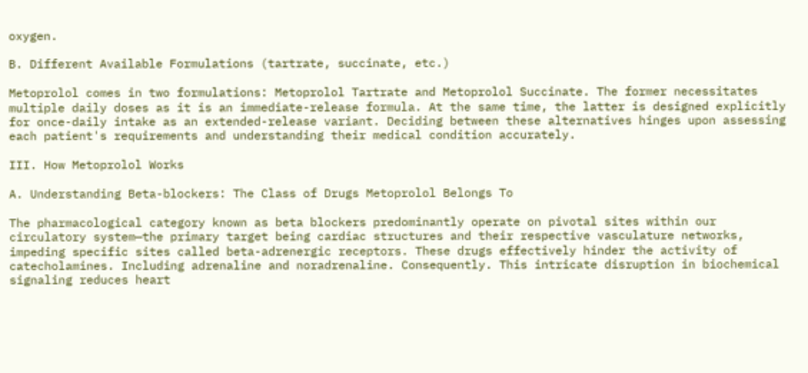oxygen.

B. Different Available Formulations (tartrate, succinate, etc.)

Metoprolol comes in two formulations: Metoprolol Tartrate and Metoprolol Succinate. The former necessitates multiple daily doses as it is an immediate-release formula. At the same time, the latter is designed explicitly for once-daily intake as an extended-release variant. Deciding between these alternatives hinges upon assessing each patient's requirements and understanding their medical condition accurately.

III. How Metoprolol Works

A. Understanding Beta-blockers: The Class of Drugs Metoprolol Belongs To

The pharmacological category known as beta blockers predominantly operate on pivotal sites within our circulatory system—the primary target being cardiac structures and their respective vasculature networks, impeding specific sites called beta-adrenergic receptors. These drugs effectively hinder the activity of catecholamines. Including adrenaline and noradrenaline. Consequently. This intricate disruption in biochemical signaling reduces heart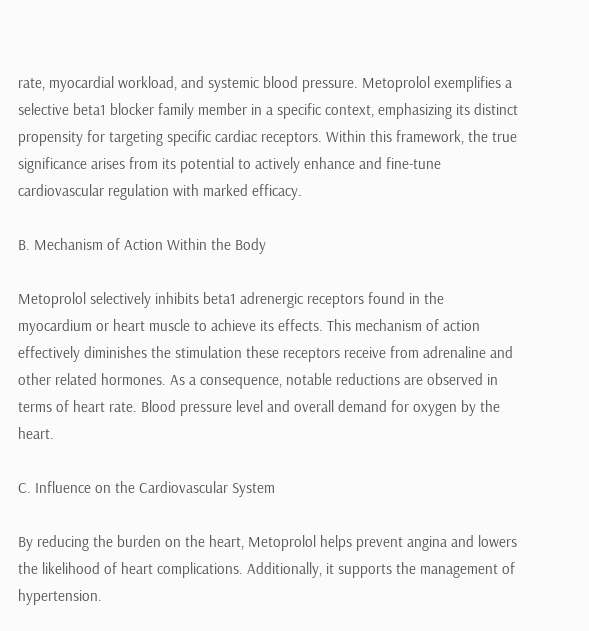rate, myocardial workload, and systemic blood pressure. Metoprolol exemplifies a selective beta1 blocker family member in a specific context, emphasizing its distinct propensity for targeting specific cardiac receptors. Within this framework, the true significance arises from its potential to actively enhance and fine-tune cardiovascular regulation with marked efficacy.

B. Mechanism of Action Within the Body

Metoprolol selectively inhibits beta1 adrenergic receptors found in the myocardium or heart muscle to achieve its effects. This mechanism of action effectively diminishes the stimulation these receptors receive from adrenaline and other related hormones. As a consequence, notable reductions are observed in terms of heart rate. Blood pressure level and overall demand for oxygen by the heart.

C. Influence on the Cardiovascular System

By reducing the burden on the heart, Metoprolol helps prevent angina and lowers the likelihood of heart complications. Additionally, it supports the management of hypertension.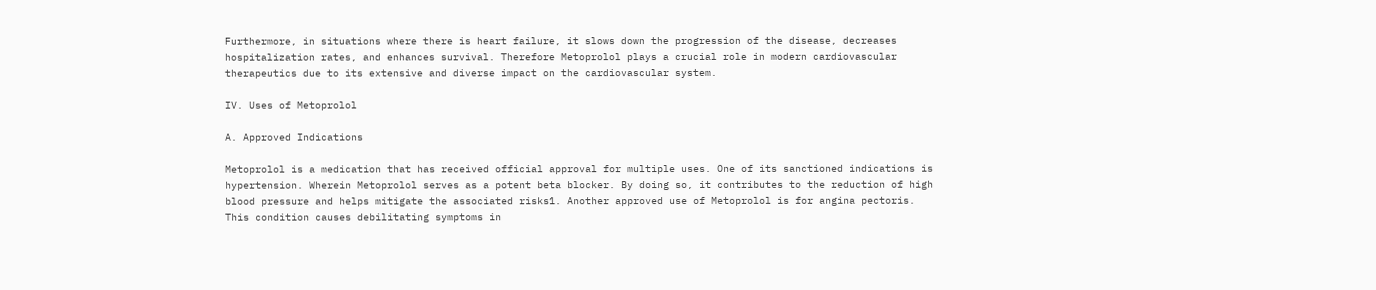Furthermore, in situations where there is heart failure, it slows down the progression of the disease, decreases hospitalization rates, and enhances survival. Therefore Metoprolol plays a crucial role in modern cardiovascular therapeutics due to its extensive and diverse impact on the cardiovascular system.

IV. Uses of Metoprolol

A. Approved Indications

Metoprolol is a medication that has received official approval for multiple uses. One of its sanctioned indications is hypertension. Wherein Metoprolol serves as a potent beta blocker. By doing so, it contributes to the reduction of high blood pressure and helps mitigate the associated risks1. Another approved use of Metoprolol is for angina pectoris. This condition causes debilitating symptoms in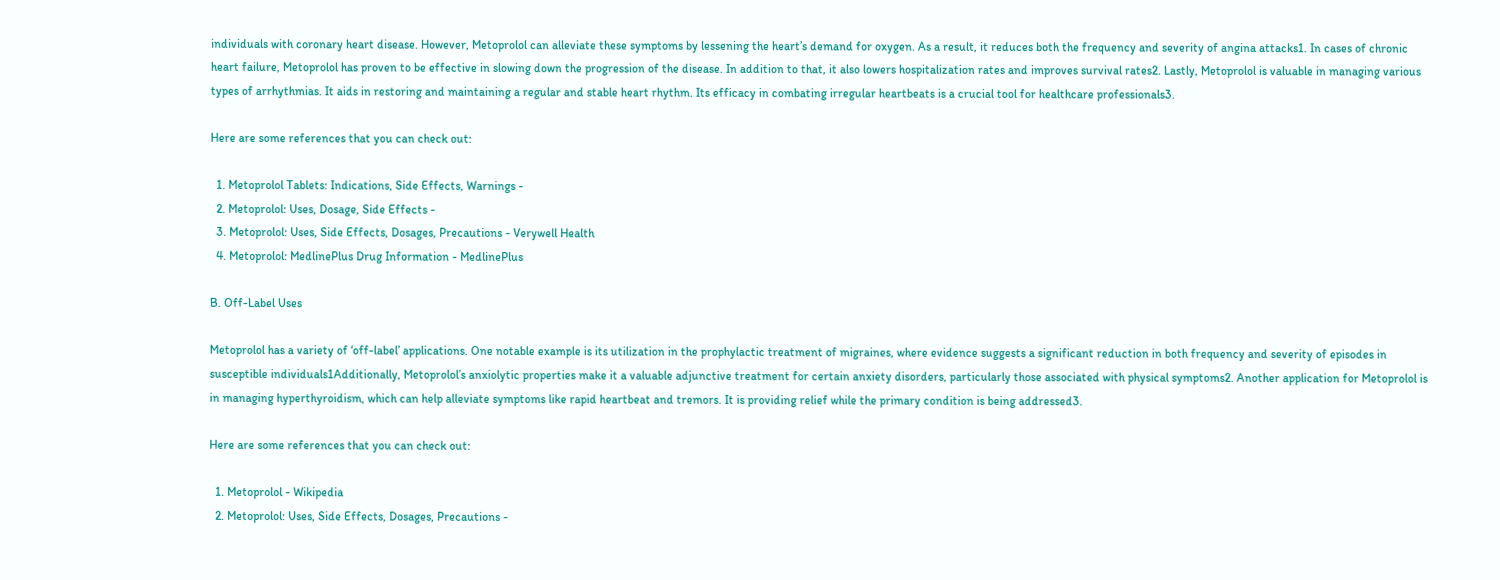individuals with coronary heart disease. However, Metoprolol can alleviate these symptoms by lessening the heart’s demand for oxygen. As a result, it reduces both the frequency and severity of angina attacks1. In cases of chronic heart failure, Metoprolol has proven to be effective in slowing down the progression of the disease. In addition to that, it also lowers hospitalization rates and improves survival rates2. Lastly, Metoprolol is valuable in managing various types of arrhythmias. It aids in restoring and maintaining a regular and stable heart rhythm. Its efficacy in combating irregular heartbeats is a crucial tool for healthcare professionals3.

Here are some references that you can check out:

  1. Metoprolol Tablets: Indications, Side Effects, Warnings -
  2. Metoprolol: Uses, Dosage, Side Effects -
  3. Metoprolol: Uses, Side Effects, Dosages, Precautions - Verywell Health
  4. Metoprolol: MedlinePlus Drug Information - MedlinePlus

B. Off-Label Uses

Metoprolol has a variety of ‘off-label’ applications. One notable example is its utilization in the prophylactic treatment of migraines, where evidence suggests a significant reduction in both frequency and severity of episodes in susceptible individuals1Additionally, Metoprolol’s anxiolytic properties make it a valuable adjunctive treatment for certain anxiety disorders, particularly those associated with physical symptoms2. Another application for Metoprolol is in managing hyperthyroidism, which can help alleviate symptoms like rapid heartbeat and tremors. It is providing relief while the primary condition is being addressed3.

Here are some references that you can check out:

  1. Metoprolol - Wikipedia
  2. Metoprolol: Uses, Side Effects, Dosages, Precautions -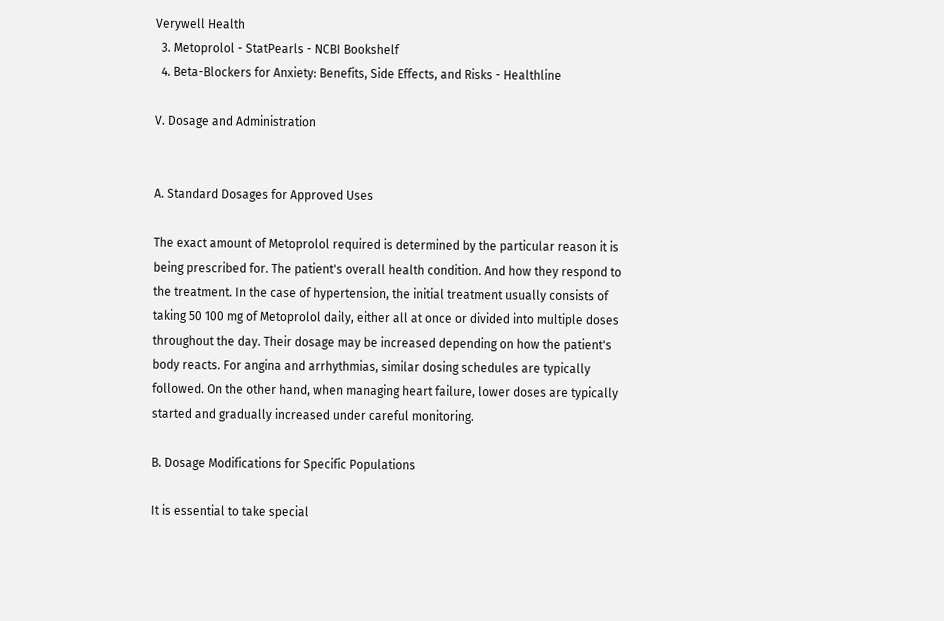Verywell Health
  3. Metoprolol - StatPearls - NCBI Bookshelf
  4. Beta-Blockers for Anxiety: Benefits, Side Effects, and Risks - Healthline

V. Dosage and Administration


A. Standard Dosages for Approved Uses

The exact amount of Metoprolol required is determined by the particular reason it is being prescribed for. The patient's overall health condition. And how they respond to the treatment. In the case of hypertension, the initial treatment usually consists of taking 50 100 mg of Metoprolol daily, either all at once or divided into multiple doses throughout the day. Their dosage may be increased depending on how the patient's body reacts. For angina and arrhythmias, similar dosing schedules are typically followed. On the other hand, when managing heart failure, lower doses are typically started and gradually increased under careful monitoring.

B. Dosage Modifications for Specific Populations

It is essential to take special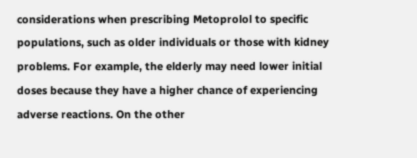considerations when prescribing Metoprolol to specific populations, such as older individuals or those with kidney problems. For example, the elderly may need lower initial doses because they have a higher chance of experiencing adverse reactions. On the other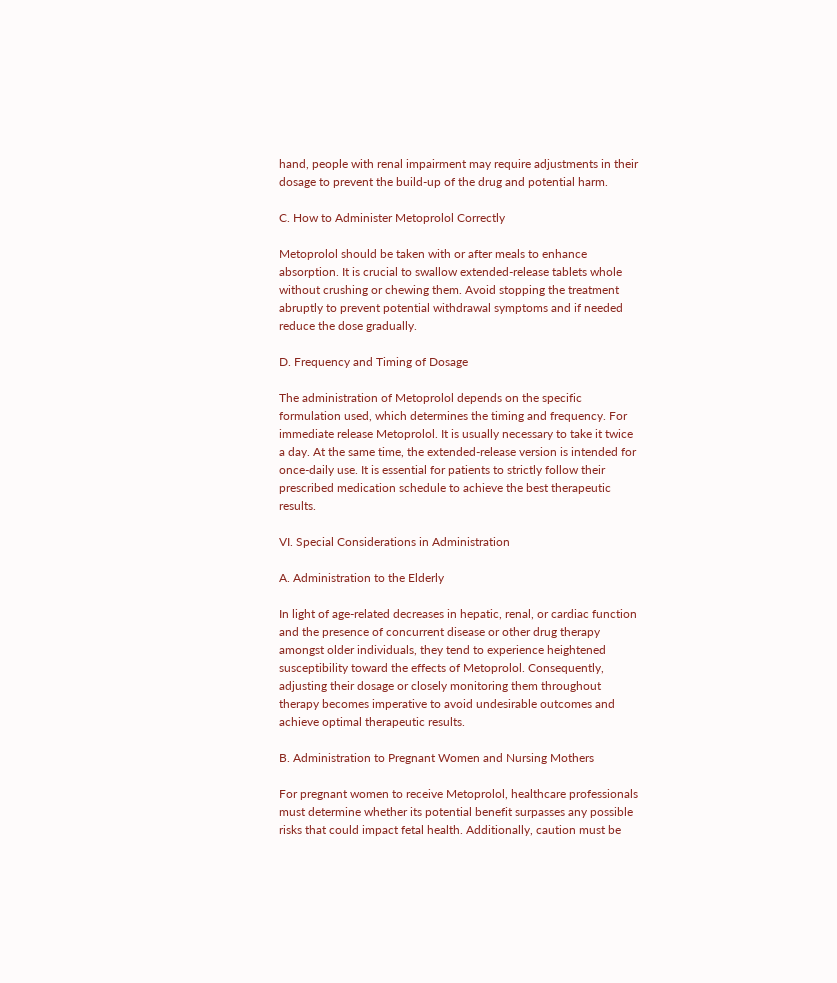hand, people with renal impairment may require adjustments in their dosage to prevent the build-up of the drug and potential harm.

C. How to Administer Metoprolol Correctly

Metoprolol should be taken with or after meals to enhance absorption. It is crucial to swallow extended-release tablets whole without crushing or chewing them. Avoid stopping the treatment abruptly to prevent potential withdrawal symptoms and if needed reduce the dose gradually.

D. Frequency and Timing of Dosage

The administration of Metoprolol depends on the specific formulation used, which determines the timing and frequency. For immediate release Metoprolol. It is usually necessary to take it twice a day. At the same time, the extended-release version is intended for once-daily use. It is essential for patients to strictly follow their prescribed medication schedule to achieve the best therapeutic results.

VI. Special Considerations in Administration

A. Administration to the Elderly

In light of age-related decreases in hepatic, renal, or cardiac function and the presence of concurrent disease or other drug therapy amongst older individuals, they tend to experience heightened susceptibility toward the effects of Metoprolol. Consequently, adjusting their dosage or closely monitoring them throughout therapy becomes imperative to avoid undesirable outcomes and achieve optimal therapeutic results.

B. Administration to Pregnant Women and Nursing Mothers

For pregnant women to receive Metoprolol, healthcare professionals must determine whether its potential benefit surpasses any possible risks that could impact fetal health. Additionally, caution must be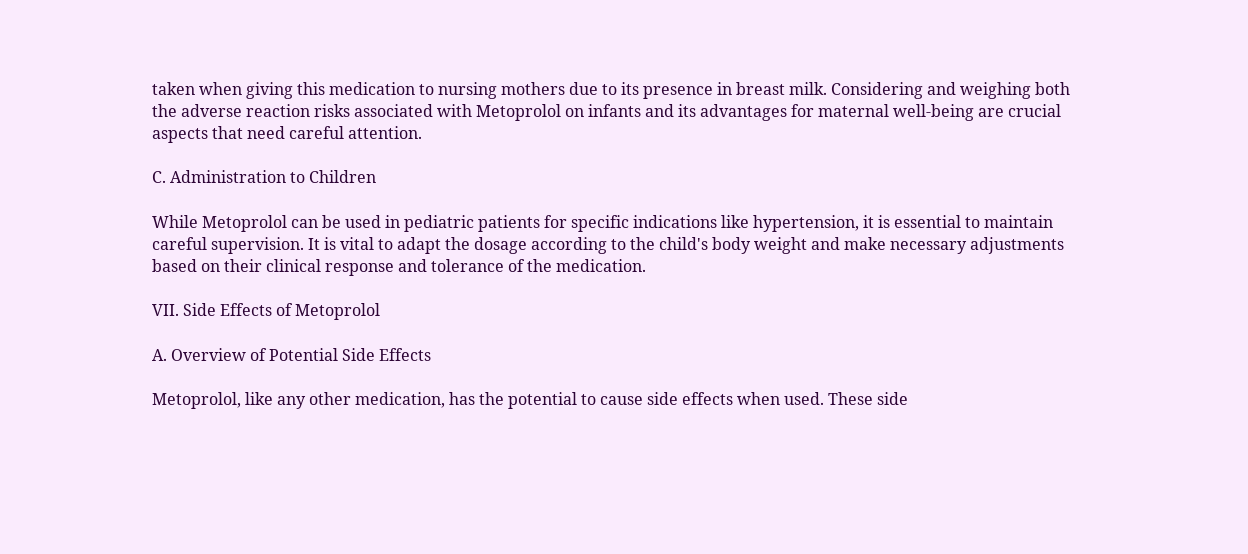taken when giving this medication to nursing mothers due to its presence in breast milk. Considering and weighing both the adverse reaction risks associated with Metoprolol on infants and its advantages for maternal well-being are crucial aspects that need careful attention.

C. Administration to Children

While Metoprolol can be used in pediatric patients for specific indications like hypertension, it is essential to maintain careful supervision. It is vital to adapt the dosage according to the child's body weight and make necessary adjustments based on their clinical response and tolerance of the medication.

VII. Side Effects of Metoprolol

A. Overview of Potential Side Effects

Metoprolol, like any other medication, has the potential to cause side effects when used. These side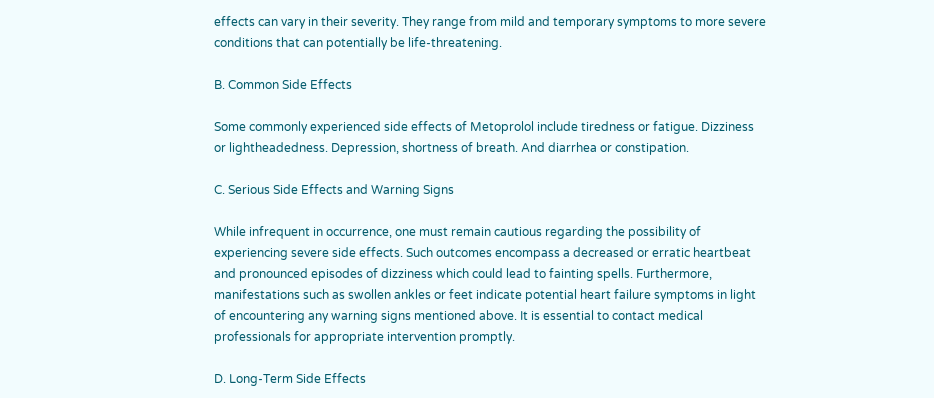effects can vary in their severity. They range from mild and temporary symptoms to more severe conditions that can potentially be life-threatening.

B. Common Side Effects

Some commonly experienced side effects of Metoprolol include tiredness or fatigue. Dizziness or lightheadedness. Depression, shortness of breath. And diarrhea or constipation.

C. Serious Side Effects and Warning Signs

While infrequent in occurrence, one must remain cautious regarding the possibility of experiencing severe side effects. Such outcomes encompass a decreased or erratic heartbeat and pronounced episodes of dizziness which could lead to fainting spells. Furthermore, manifestations such as swollen ankles or feet indicate potential heart failure symptoms in light of encountering any warning signs mentioned above. It is essential to contact medical professionals for appropriate intervention promptly.

D. Long-Term Side Effects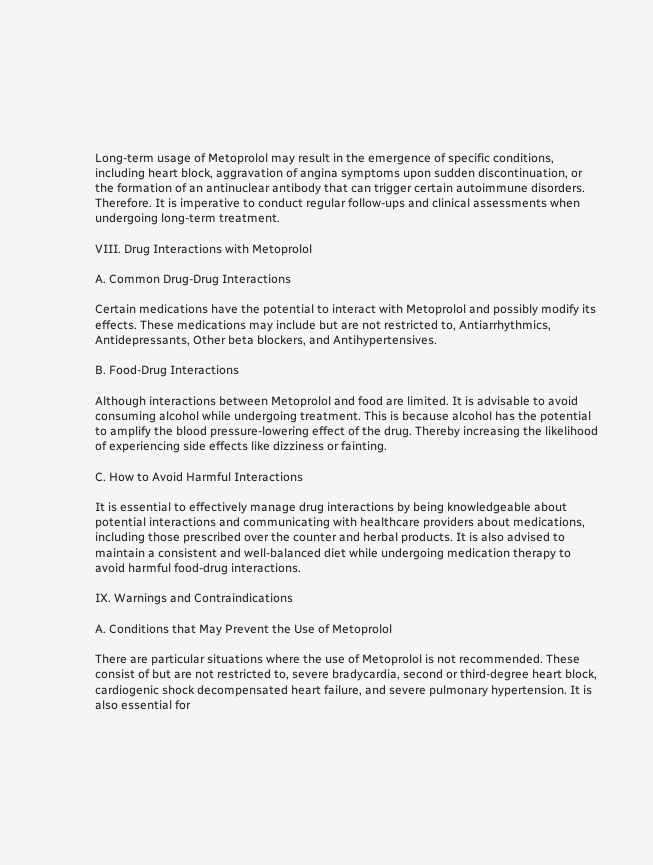Long-term usage of Metoprolol may result in the emergence of specific conditions, including heart block, aggravation of angina symptoms upon sudden discontinuation, or the formation of an antinuclear antibody that can trigger certain autoimmune disorders. Therefore. It is imperative to conduct regular follow-ups and clinical assessments when undergoing long-term treatment.

VIII. Drug Interactions with Metoprolol

A. Common Drug-Drug Interactions

Certain medications have the potential to interact with Metoprolol and possibly modify its effects. These medications may include but are not restricted to, Antiarrhythmics, Antidepressants, Other beta blockers, and Antihypertensives.

B. Food-Drug Interactions

Although interactions between Metoprolol and food are limited. It is advisable to avoid consuming alcohol while undergoing treatment. This is because alcohol has the potential to amplify the blood pressure-lowering effect of the drug. Thereby increasing the likelihood of experiencing side effects like dizziness or fainting.

C. How to Avoid Harmful Interactions

It is essential to effectively manage drug interactions by being knowledgeable about potential interactions and communicating with healthcare providers about medications, including those prescribed over the counter and herbal products. It is also advised to maintain a consistent and well-balanced diet while undergoing medication therapy to avoid harmful food-drug interactions.

IX. Warnings and Contraindications

A. Conditions that May Prevent the Use of Metoprolol

There are particular situations where the use of Metoprolol is not recommended. These consist of but are not restricted to, severe bradycardia, second or third-degree heart block, cardiogenic shock decompensated heart failure, and severe pulmonary hypertension. It is also essential for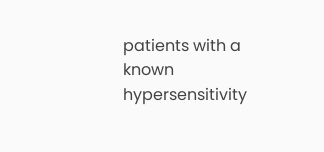patients with a known hypersensitivity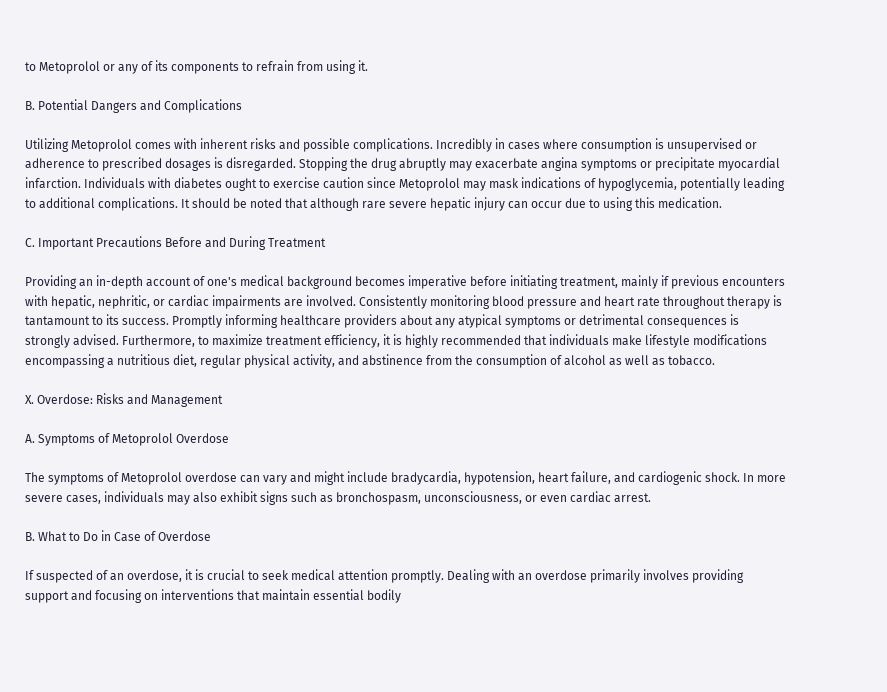to Metoprolol or any of its components to refrain from using it.

B. Potential Dangers and Complications

Utilizing Metoprolol comes with inherent risks and possible complications. Incredibly in cases where consumption is unsupervised or adherence to prescribed dosages is disregarded. Stopping the drug abruptly may exacerbate angina symptoms or precipitate myocardial infarction. Individuals with diabetes ought to exercise caution since Metoprolol may mask indications of hypoglycemia, potentially leading to additional complications. It should be noted that although rare severe hepatic injury can occur due to using this medication.

C. Important Precautions Before and During Treatment

Providing an in-depth account of one's medical background becomes imperative before initiating treatment, mainly if previous encounters with hepatic, nephritic, or cardiac impairments are involved. Consistently monitoring blood pressure and heart rate throughout therapy is tantamount to its success. Promptly informing healthcare providers about any atypical symptoms or detrimental consequences is strongly advised. Furthermore, to maximize treatment efficiency, it is highly recommended that individuals make lifestyle modifications encompassing a nutritious diet, regular physical activity, and abstinence from the consumption of alcohol as well as tobacco.

X. Overdose: Risks and Management

A. Symptoms of Metoprolol Overdose

The symptoms of Metoprolol overdose can vary and might include bradycardia, hypotension, heart failure, and cardiogenic shock. In more severe cases, individuals may also exhibit signs such as bronchospasm, unconsciousness, or even cardiac arrest.

B. What to Do in Case of Overdose

If suspected of an overdose, it is crucial to seek medical attention promptly. Dealing with an overdose primarily involves providing support and focusing on interventions that maintain essential bodily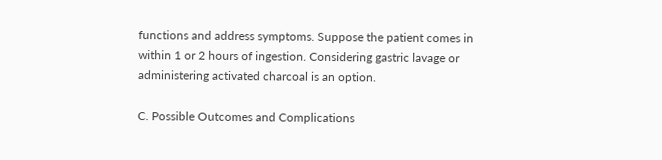functions and address symptoms. Suppose the patient comes in within 1 or 2 hours of ingestion. Considering gastric lavage or administering activated charcoal is an option.

C. Possible Outcomes and Complications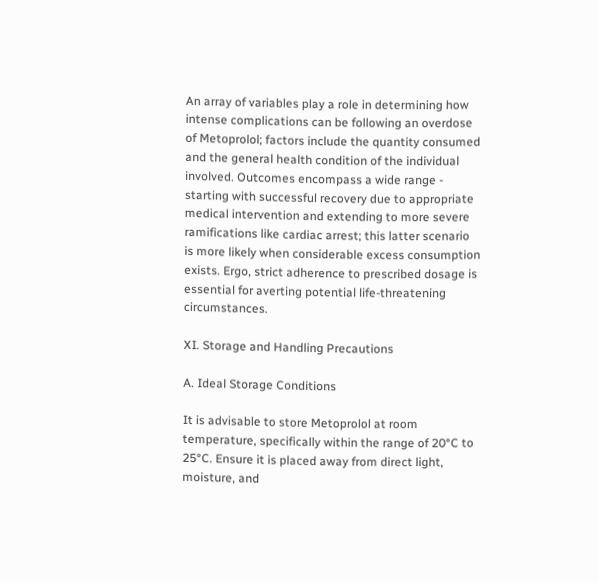An array of variables play a role in determining how intense complications can be following an overdose of Metoprolol; factors include the quantity consumed and the general health condition of the individual involved. Outcomes encompass a wide range - starting with successful recovery due to appropriate medical intervention and extending to more severe ramifications like cardiac arrest; this latter scenario is more likely when considerable excess consumption exists. Ergo, strict adherence to prescribed dosage is essential for averting potential life-threatening circumstances.

XI. Storage and Handling Precautions

A. Ideal Storage Conditions

It is advisable to store Metoprolol at room temperature, specifically within the range of 20°C to 25°C. Ensure it is placed away from direct light, moisture, and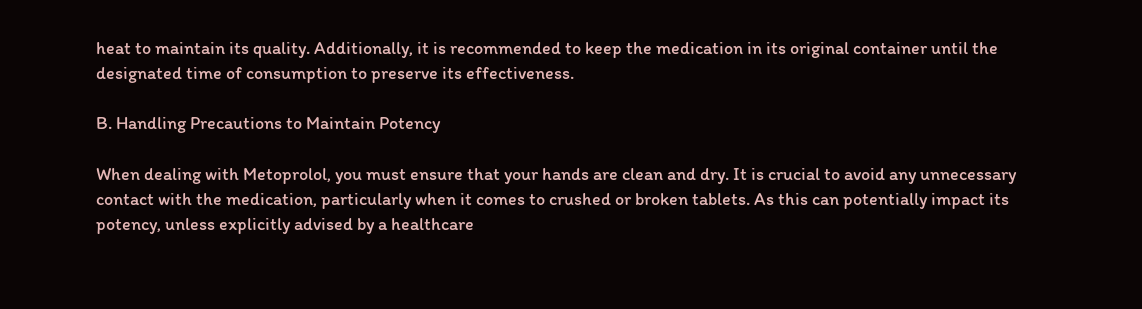heat to maintain its quality. Additionally, it is recommended to keep the medication in its original container until the designated time of consumption to preserve its effectiveness.

B. Handling Precautions to Maintain Potency

When dealing with Metoprolol, you must ensure that your hands are clean and dry. It is crucial to avoid any unnecessary contact with the medication, particularly when it comes to crushed or broken tablets. As this can potentially impact its potency, unless explicitly advised by a healthcare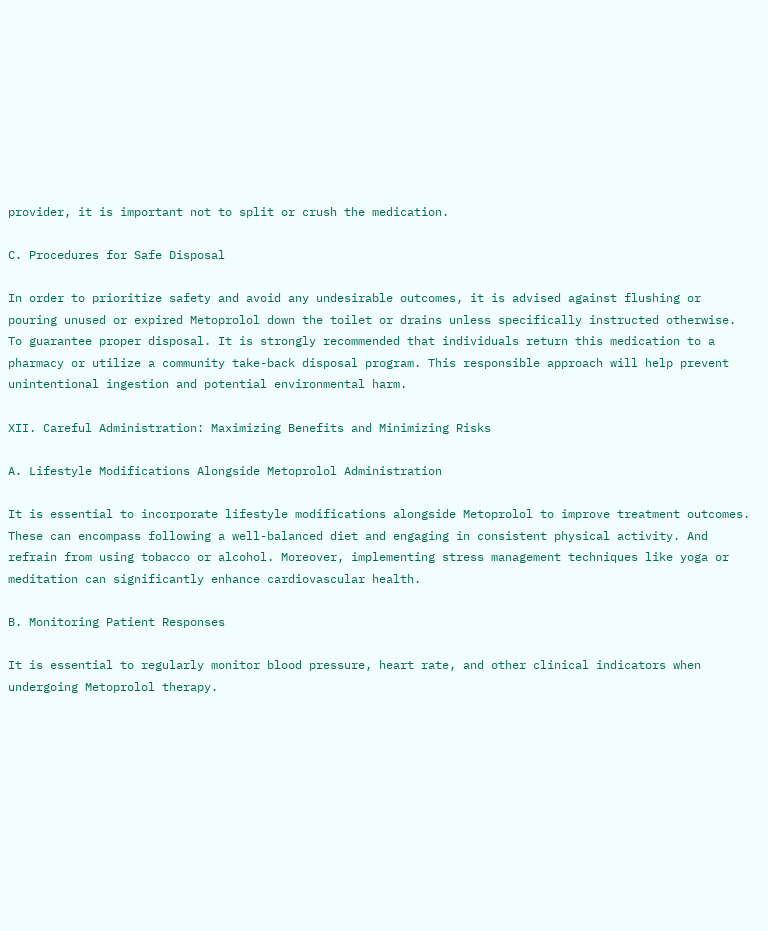provider, it is important not to split or crush the medication.

C. Procedures for Safe Disposal

In order to prioritize safety and avoid any undesirable outcomes, it is advised against flushing or pouring unused or expired Metoprolol down the toilet or drains unless specifically instructed otherwise. To guarantee proper disposal. It is strongly recommended that individuals return this medication to a pharmacy or utilize a community take-back disposal program. This responsible approach will help prevent unintentional ingestion and potential environmental harm.

XII. Careful Administration: Maximizing Benefits and Minimizing Risks

A. Lifestyle Modifications Alongside Metoprolol Administration

It is essential to incorporate lifestyle modifications alongside Metoprolol to improve treatment outcomes. These can encompass following a well-balanced diet and engaging in consistent physical activity. And refrain from using tobacco or alcohol. Moreover, implementing stress management techniques like yoga or meditation can significantly enhance cardiovascular health.

B. Monitoring Patient Responses

It is essential to regularly monitor blood pressure, heart rate, and other clinical indicators when undergoing Metoprolol therapy.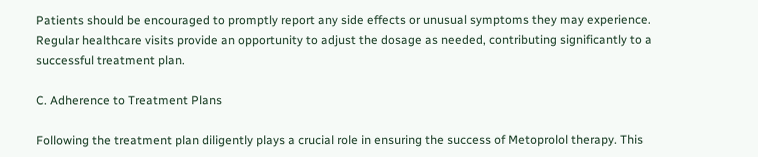Patients should be encouraged to promptly report any side effects or unusual symptoms they may experience. Regular healthcare visits provide an opportunity to adjust the dosage as needed, contributing significantly to a successful treatment plan.

C. Adherence to Treatment Plans

Following the treatment plan diligently plays a crucial role in ensuring the success of Metoprolol therapy. This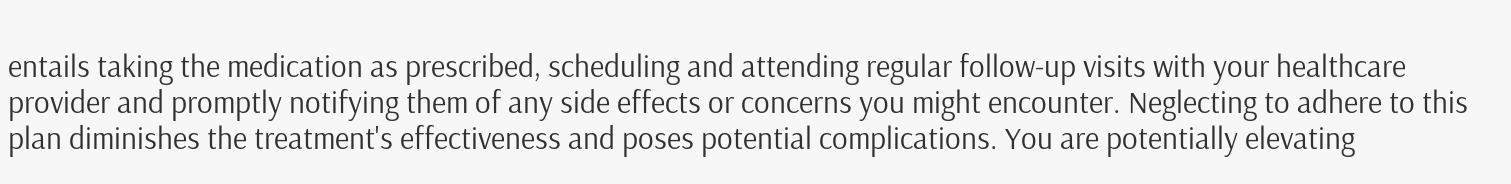entails taking the medication as prescribed, scheduling and attending regular follow-up visits with your healthcare provider and promptly notifying them of any side effects or concerns you might encounter. Neglecting to adhere to this plan diminishes the treatment's effectiveness and poses potential complications. You are potentially elevating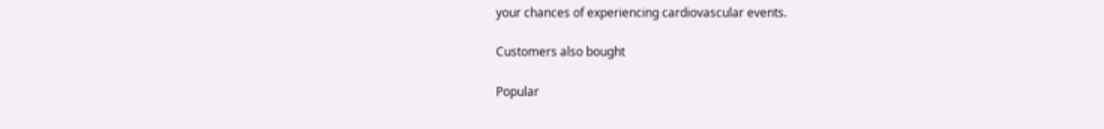your chances of experiencing cardiovascular events.

Customers also bought

Popular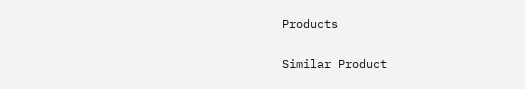Products

Similar Product